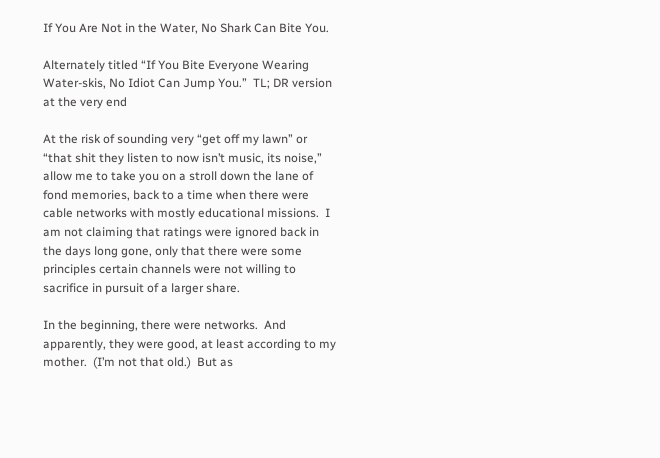If You Are Not in the Water, No Shark Can Bite You.

Alternately titled “If You Bite Everyone Wearing Water-skis, No Idiot Can Jump You.”  TL; DR version at the very end

At the risk of sounding very “get off my lawn” or “that shit they listen to now isn’t music, its noise,” allow me to take you on a stroll down the lane of fond memories, back to a time when there were cable networks with mostly educational missions.  I am not claiming that ratings were ignored back in the days long gone, only that there were some principles certain channels were not willing to sacrifice in pursuit of a larger share.

In the beginning, there were networks.  And apparently, they were good, at least according to my mother.  (I’m not that old.)  But as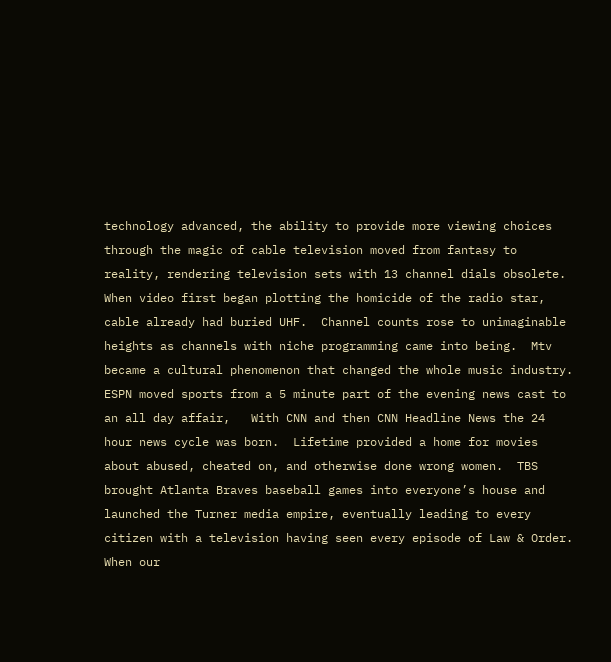technology advanced, the ability to provide more viewing choices through the magic of cable television moved from fantasy to reality, rendering television sets with 13 channel dials obsolete. When video first began plotting the homicide of the radio star, cable already had buried UHF.  Channel counts rose to unimaginable heights as channels with niche programming came into being.  Mtv became a cultural phenomenon that changed the whole music industry.  ESPN moved sports from a 5 minute part of the evening news cast to an all day affair,   With CNN and then CNN Headline News the 24 hour news cycle was born.  Lifetime provided a home for movies about abused, cheated on, and otherwise done wrong women.  TBS brought Atlanta Braves baseball games into everyone’s house and launched the Turner media empire, eventually leading to every citizen with a television having seen every episode of Law & Order.  When our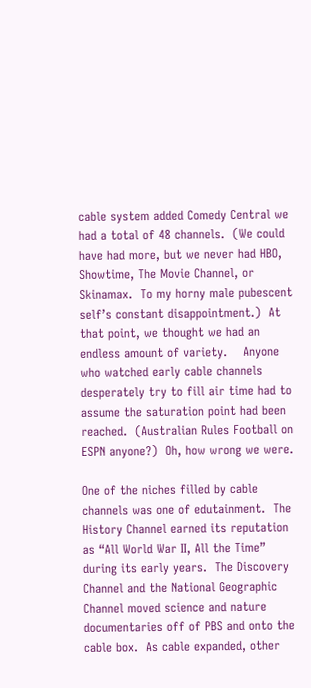cable system added Comedy Central we had a total of 48 channels.  (We could have had more, but we never had HBO, Showtime, The Movie Channel, or Skinamax.  To my horny male pubescent self’s constant disappointment.)  At that point, we thought we had an endless amount of variety.    Anyone who watched early cable channels desperately try to fill air time had to assume the saturation point had been reached.  (Australian Rules Football on ESPN anyone?)  Oh, how wrong we were.

One of the niches filled by cable channels was one of edutainment.  The History Channel earned its reputation as “All World War II, All the Time” during its early years.  The Discovery Channel and the National Geographic Channel moved science and nature documentaries off of PBS and onto the cable box.  As cable expanded, other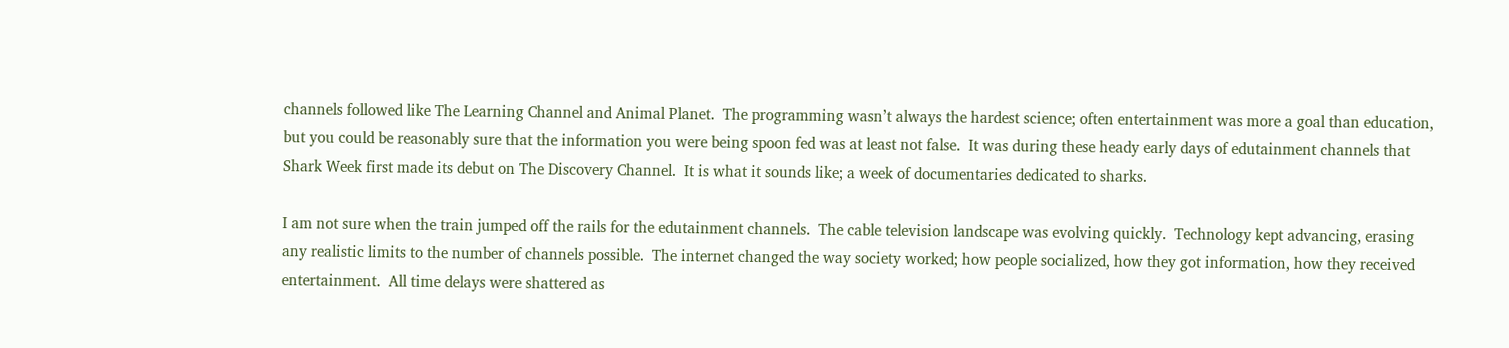channels followed like The Learning Channel and Animal Planet.  The programming wasn’t always the hardest science; often entertainment was more a goal than education, but you could be reasonably sure that the information you were being spoon fed was at least not false.  It was during these heady early days of edutainment channels that Shark Week first made its debut on The Discovery Channel.  It is what it sounds like; a week of documentaries dedicated to sharks.

I am not sure when the train jumped off the rails for the edutainment channels.  The cable television landscape was evolving quickly.  Technology kept advancing, erasing any realistic limits to the number of channels possible.  The internet changed the way society worked; how people socialized, how they got information, how they received entertainment.  All time delays were shattered as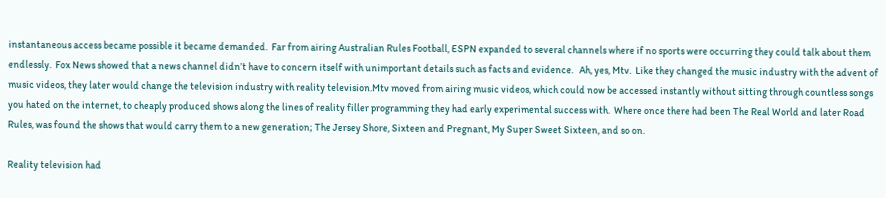instantaneous access became possible it became demanded.  Far from airing Australian Rules Football, ESPN expanded to several channels where if no sports were occurring they could talk about them endlessly.  Fox News showed that a news channel didn’t have to concern itself with unimportant details such as facts and evidence.   Ah, yes, Mtv.  Like they changed the music industry with the advent of music videos, they later would change the television industry with reality television.Mtv moved from airing music videos, which could now be accessed instantly without sitting through countless songs you hated on the internet, to cheaply produced shows along the lines of reality filler programming they had early experimental success with.  Where once there had been The Real World and later Road Rules, was found the shows that would carry them to a new generation; The Jersey Shore, Sixteen and Pregnant, My Super Sweet Sixteen, and so on.

Reality television had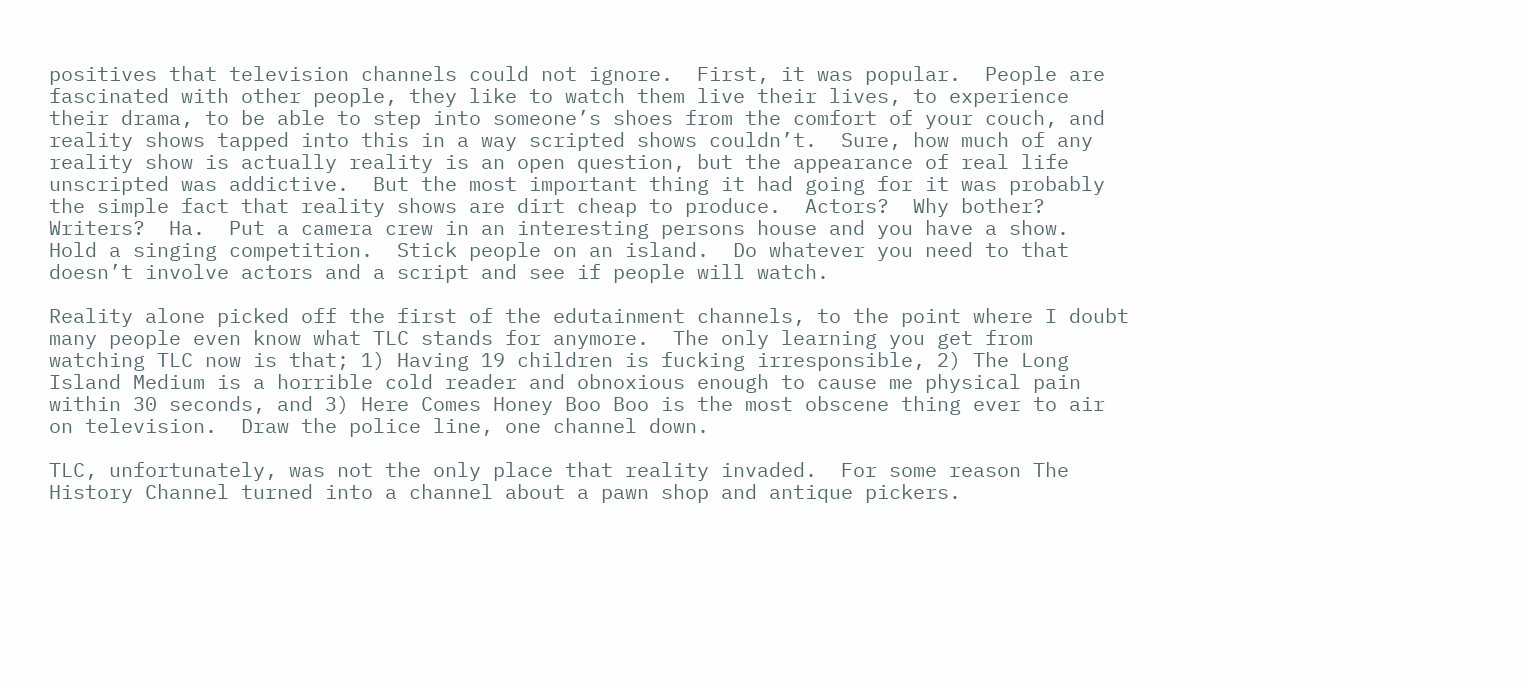positives that television channels could not ignore.  First, it was popular.  People are fascinated with other people, they like to watch them live their lives, to experience their drama, to be able to step into someone’s shoes from the comfort of your couch, and reality shows tapped into this in a way scripted shows couldn’t.  Sure, how much of any reality show is actually reality is an open question, but the appearance of real life unscripted was addictive.  But the most important thing it had going for it was probably the simple fact that reality shows are dirt cheap to produce.  Actors?  Why bother?  Writers?  Ha.  Put a camera crew in an interesting persons house and you have a show.  Hold a singing competition.  Stick people on an island.  Do whatever you need to that doesn’t involve actors and a script and see if people will watch.

Reality alone picked off the first of the edutainment channels, to the point where I doubt many people even know what TLC stands for anymore.  The only learning you get from watching TLC now is that; 1) Having 19 children is fucking irresponsible, 2) The Long Island Medium is a horrible cold reader and obnoxious enough to cause me physical pain within 30 seconds, and 3) Here Comes Honey Boo Boo is the most obscene thing ever to air on television.  Draw the police line, one channel down.

TLC, unfortunately, was not the only place that reality invaded.  For some reason The History Channel turned into a channel about a pawn shop and antique pickers.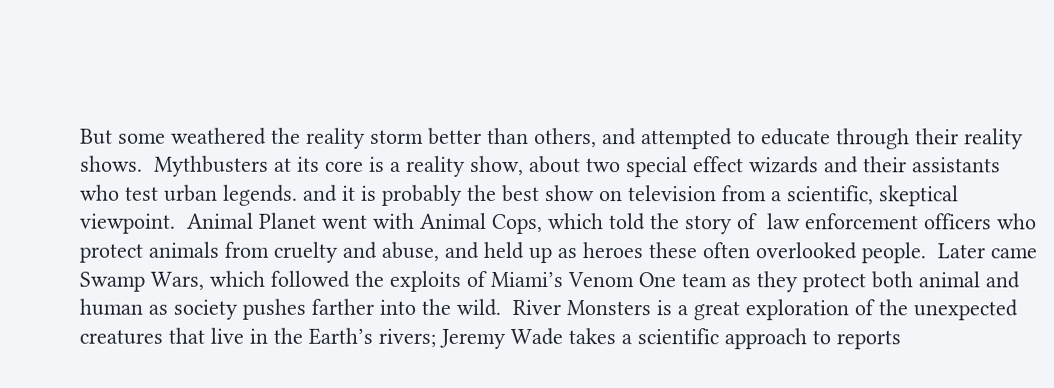But some weathered the reality storm better than others, and attempted to educate through their reality shows.  Mythbusters at its core is a reality show, about two special effect wizards and their assistants who test urban legends. and it is probably the best show on television from a scientific, skeptical viewpoint.  Animal Planet went with Animal Cops, which told the story of  law enforcement officers who protect animals from cruelty and abuse, and held up as heroes these often overlooked people.  Later came Swamp Wars, which followed the exploits of Miami’s Venom One team as they protect both animal and human as society pushes farther into the wild.  River Monsters is a great exploration of the unexpected creatures that live in the Earth’s rivers; Jeremy Wade takes a scientific approach to reports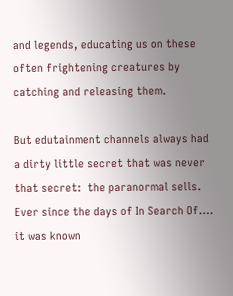and legends, educating us on these often frightening creatures by catching and releasing them.

But edutainment channels always had a dirty little secret that was never that secret:  the paranormal sells.  Ever since the days of In Search Of…. it was known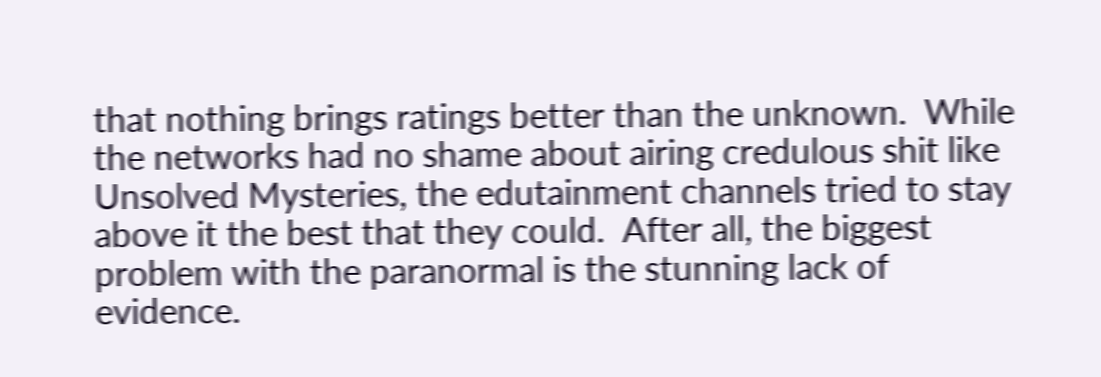that nothing brings ratings better than the unknown.  While the networks had no shame about airing credulous shit like Unsolved Mysteries, the edutainment channels tried to stay above it the best that they could.  After all, the biggest problem with the paranormal is the stunning lack of evidence.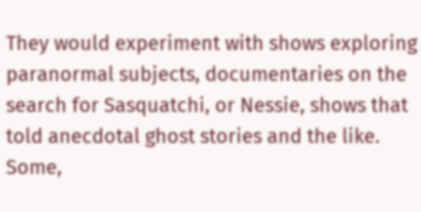They would experiment with shows exploring paranormal subjects, documentaries on the search for Sasquatchi, or Nessie, shows that told anecdotal ghost stories and the like.  Some,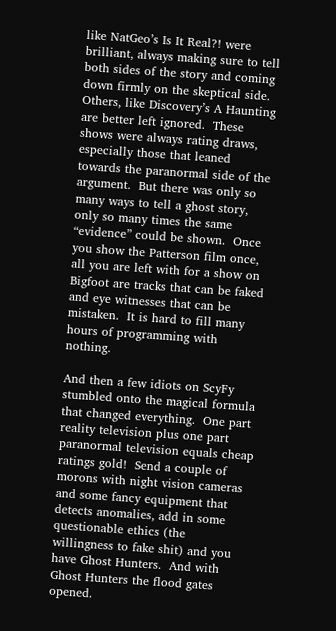like NatGeo’s Is It Real?! were brilliant, always making sure to tell both sides of the story and coming down firmly on the skeptical side.  Others, like Discovery’s A Haunting are better left ignored.  These shows were always rating draws, especially those that leaned towards the paranormal side of the argument.  But there was only so many ways to tell a ghost story, only so many times the same “evidence” could be shown.  Once you show the Patterson film once, all you are left with for a show on Bigfoot are tracks that can be faked and eye witnesses that can be mistaken.  It is hard to fill many hours of programming with nothing.

And then a few idiots on ScyFy stumbled onto the magical formula that changed everything.  One part reality television plus one part paranormal television equals cheap ratings gold!  Send a couple of morons with night vision cameras and some fancy equipment that detects anomalies, add in some questionable ethics (the willingness to fake shit) and you have Ghost Hunters.  And with Ghost Hunters the flood gates opened.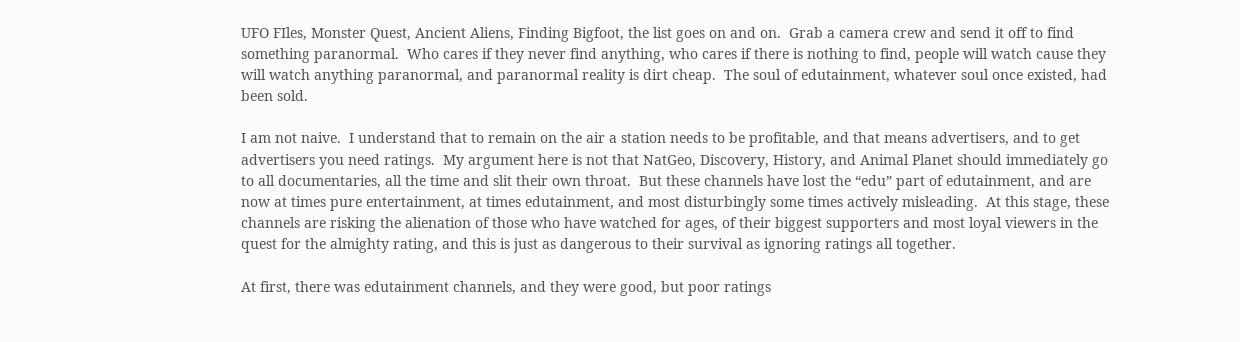UFO FIles, Monster Quest, Ancient Aliens, Finding Bigfoot, the list goes on and on.  Grab a camera crew and send it off to find something paranormal.  Who cares if they never find anything, who cares if there is nothing to find, people will watch cause they will watch anything paranormal, and paranormal reality is dirt cheap.  The soul of edutainment, whatever soul once existed, had been sold.

I am not naive.  I understand that to remain on the air a station needs to be profitable, and that means advertisers, and to get advertisers you need ratings.  My argument here is not that NatGeo, Discovery, History, and Animal Planet should immediately go to all documentaries, all the time and slit their own throat.  But these channels have lost the “edu” part of edutainment, and are now at times pure entertainment, at times edutainment, and most disturbingly some times actively misleading.  At this stage, these channels are risking the alienation of those who have watched for ages, of their biggest supporters and most loyal viewers in the quest for the almighty rating, and this is just as dangerous to their survival as ignoring ratings all together.

At first, there was edutainment channels, and they were good, but poor ratings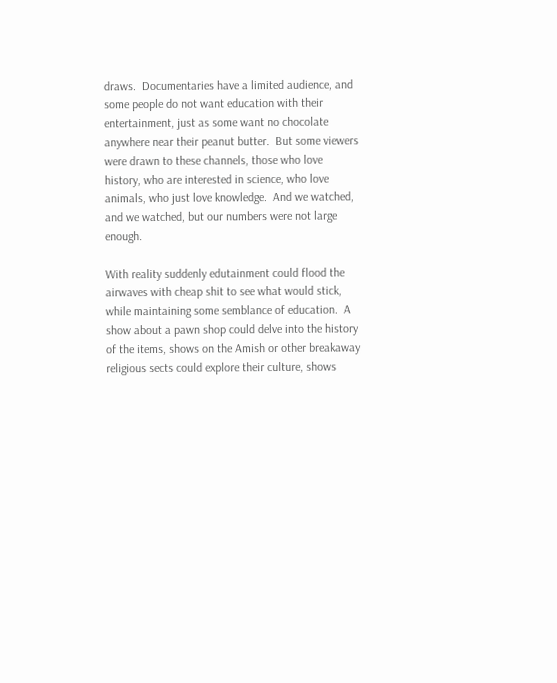draws.  Documentaries have a limited audience, and some people do not want education with their entertainment, just as some want no chocolate anywhere near their peanut butter.  But some viewers were drawn to these channels, those who love history, who are interested in science, who love animals, who just love knowledge.  And we watched, and we watched, but our numbers were not large enough.

With reality suddenly edutainment could flood the airwaves with cheap shit to see what would stick, while maintaining some semblance of education.  A show about a pawn shop could delve into the history of the items, shows on the Amish or other breakaway religious sects could explore their culture, shows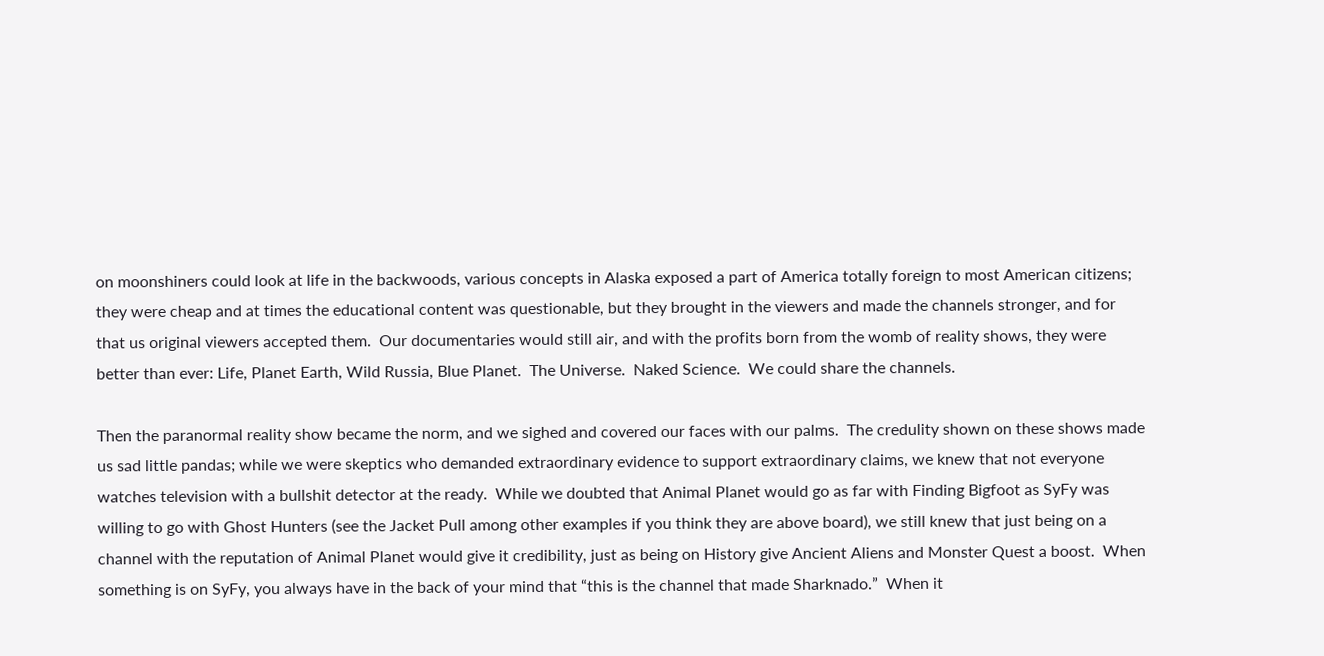on moonshiners could look at life in the backwoods, various concepts in Alaska exposed a part of America totally foreign to most American citizens; they were cheap and at times the educational content was questionable, but they brought in the viewers and made the channels stronger, and for that us original viewers accepted them.  Our documentaries would still air, and with the profits born from the womb of reality shows, they were better than ever: Life, Planet Earth, Wild Russia, Blue Planet.  The Universe.  Naked Science.  We could share the channels.

Then the paranormal reality show became the norm, and we sighed and covered our faces with our palms.  The credulity shown on these shows made us sad little pandas; while we were skeptics who demanded extraordinary evidence to support extraordinary claims, we knew that not everyone watches television with a bullshit detector at the ready.  While we doubted that Animal Planet would go as far with Finding Bigfoot as SyFy was willing to go with Ghost Hunters (see the Jacket Pull among other examples if you think they are above board), we still knew that just being on a channel with the reputation of Animal Planet would give it credibility, just as being on History give Ancient Aliens and Monster Quest a boost.  When something is on SyFy, you always have in the back of your mind that “this is the channel that made Sharknado.”  When it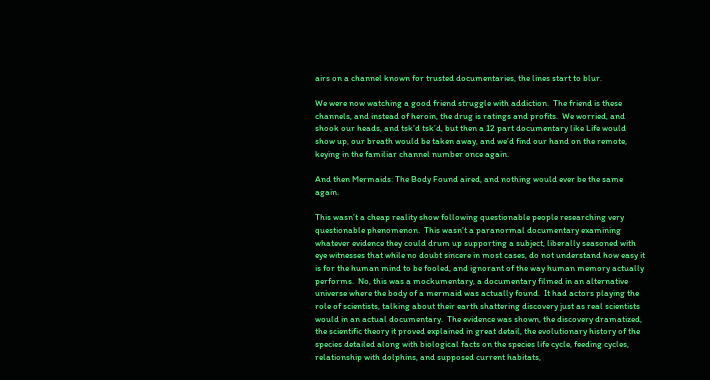airs on a channel known for trusted documentaries, the lines start to blur.

We were now watching a good friend struggle with addiction.  The friend is these channels, and instead of heroin, the drug is ratings and profits.  We worried, and shook our heads, and tsk’d tsk’d, but then a 12 part documentary like Life would show up, our breath would be taken away, and we’d find our hand on the remote, keying in the familiar channel number once again.

And then Mermaids: The Body Found aired, and nothing would ever be the same again.

This wasn’t a cheap reality show following questionable people researching very questionable phenomenon.  This wasn’t a paranormal documentary examining whatever evidence they could drum up supporting a subject, liberally seasoned with eye witnesses that while no doubt sincere in most cases, do not understand how easy it is for the human mind to be fooled, and ignorant of the way human memory actually performs.  No, this was a mockumentary, a documentary filmed in an alternative universe where the body of a mermaid was actually found.  It had actors playing the role of scientists, talking about their earth shattering discovery just as real scientists would in an actual documentary.  The evidence was shown, the discovery dramatized, the scientific theory it proved explained in great detail, the evolutionary history of the species detailed along with biological facts on the species life cycle, feeding cycles, relationship with dolphins, and supposed current habitats,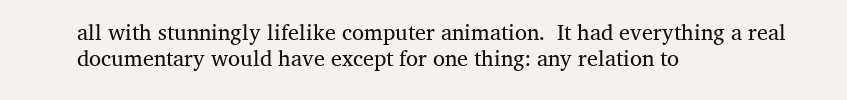all with stunningly lifelike computer animation.  It had everything a real documentary would have except for one thing: any relation to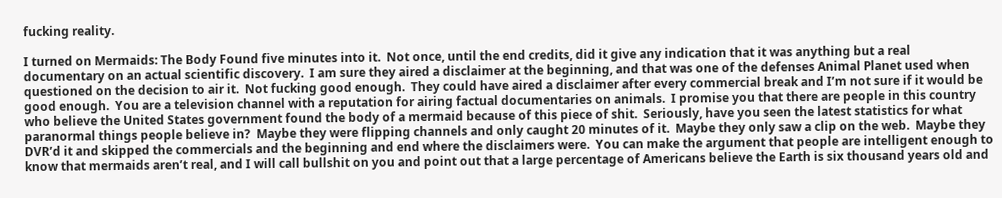fucking reality.

I turned on Mermaids: The Body Found five minutes into it.  Not once, until the end credits, did it give any indication that it was anything but a real documentary on an actual scientific discovery.  I am sure they aired a disclaimer at the beginning, and that was one of the defenses Animal Planet used when questioned on the decision to air it.  Not fucking good enough.  They could have aired a disclaimer after every commercial break and I’m not sure if it would be good enough.  You are a television channel with a reputation for airing factual documentaries on animals.  I promise you that there are people in this country who believe the United States government found the body of a mermaid because of this piece of shit.  Seriously, have you seen the latest statistics for what paranormal things people believe in?  Maybe they were flipping channels and only caught 20 minutes of it.  Maybe they only saw a clip on the web.  Maybe they DVR’d it and skipped the commercials and the beginning and end where the disclaimers were.  You can make the argument that people are intelligent enough to know that mermaids aren’t real, and I will call bullshit on you and point out that a large percentage of Americans believe the Earth is six thousand years old and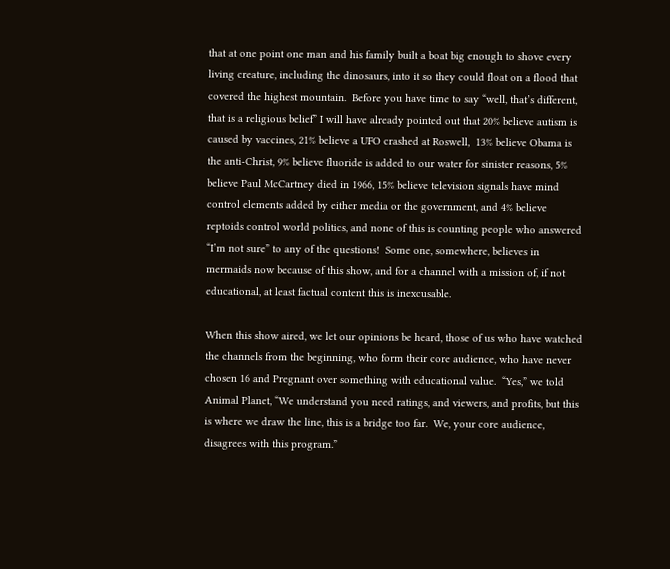that at one point one man and his family built a boat big enough to shove every living creature, including the dinosaurs, into it so they could float on a flood that covered the highest mountain.  Before you have time to say “well, that’s different, that is a religious belief” I will have already pointed out that 20% believe autism is caused by vaccines, 21% believe a UFO crashed at Roswell,  13% believe Obama is the anti-Christ, 9% believe fluoride is added to our water for sinister reasons, 5% believe Paul McCartney died in 1966, 15% believe television signals have mind control elements added by either media or the government, and 4% believe reptoids control world politics, and none of this is counting people who answered “I’m not sure” to any of the questions!  Some one, somewhere, believes in mermaids now because of this show, and for a channel with a mission of, if not educational, at least factual content this is inexcusable.

When this show aired, we let our opinions be heard, those of us who have watched the channels from the beginning, who form their core audience, who have never chosen 16 and Pregnant over something with educational value.  “Yes,” we told Animal Planet, “We understand you need ratings, and viewers, and profits, but this is where we draw the line, this is a bridge too far.  We, your core audience, disagrees with this program.”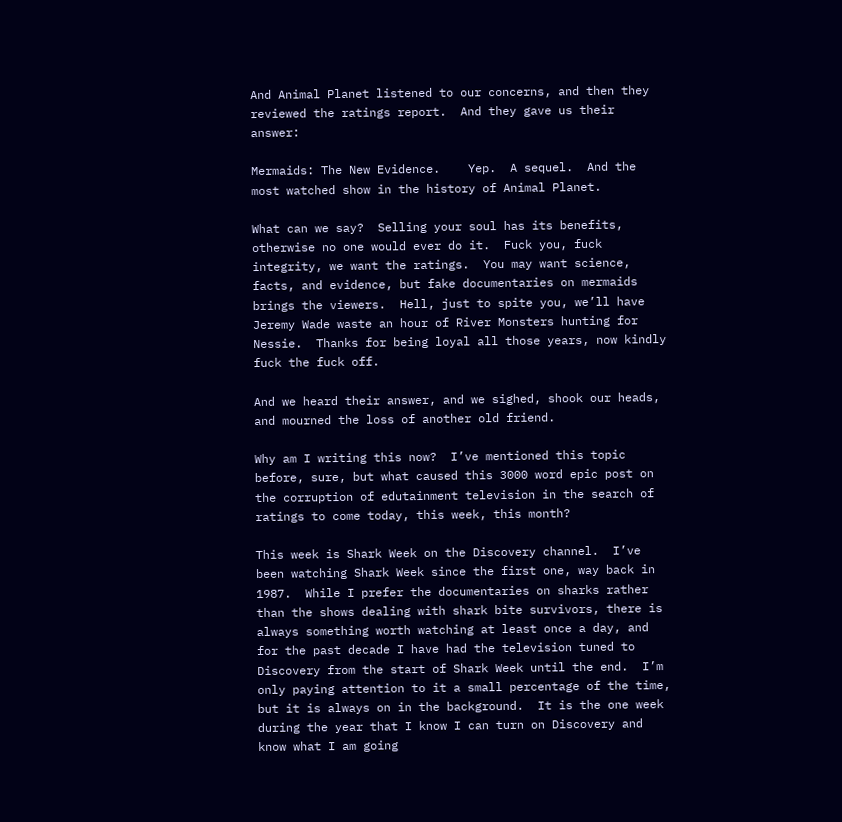And Animal Planet listened to our concerns, and then they reviewed the ratings report.  And they gave us their answer:

Mermaids: The New Evidence.    Yep.  A sequel.  And the most watched show in the history of Animal Planet.

What can we say?  Selling your soul has its benefits, otherwise no one would ever do it.  Fuck you, fuck integrity, we want the ratings.  You may want science, facts, and evidence, but fake documentaries on mermaids brings the viewers.  Hell, just to spite you, we’ll have Jeremy Wade waste an hour of River Monsters hunting for Nessie.  Thanks for being loyal all those years, now kindly fuck the fuck off.

And we heard their answer, and we sighed, shook our heads, and mourned the loss of another old friend.

Why am I writing this now?  I’ve mentioned this topic before, sure, but what caused this 3000 word epic post on the corruption of edutainment television in the search of ratings to come today, this week, this month?

This week is Shark Week on the Discovery channel.  I’ve been watching Shark Week since the first one, way back in 1987.  While I prefer the documentaries on sharks rather than the shows dealing with shark bite survivors, there is always something worth watching at least once a day, and for the past decade I have had the television tuned to Discovery from the start of Shark Week until the end.  I’m only paying attention to it a small percentage of the time, but it is always on in the background.  It is the one week during the year that I know I can turn on Discovery and know what I am going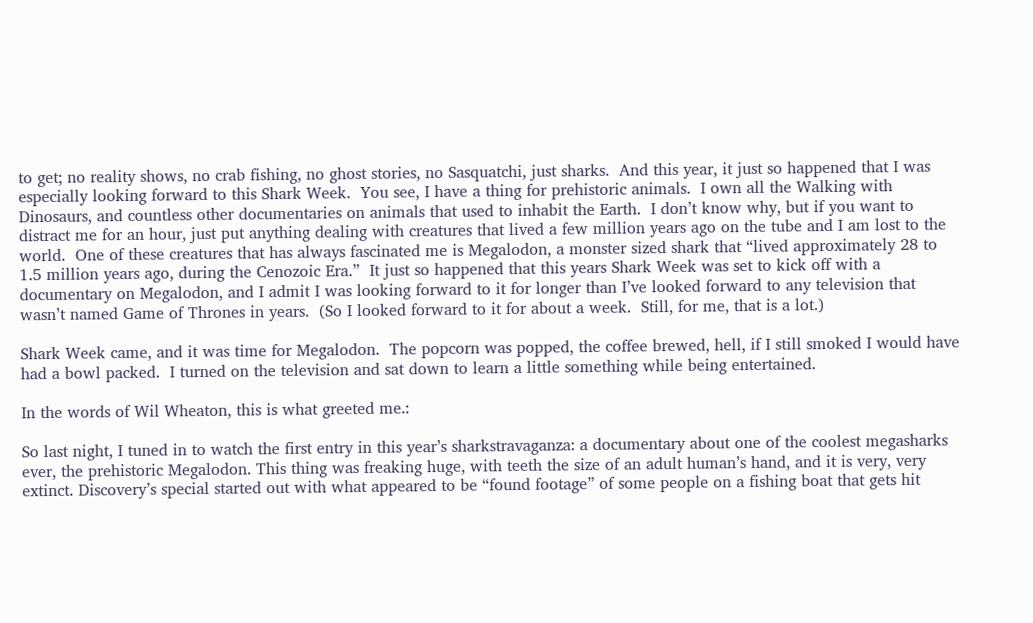to get; no reality shows, no crab fishing, no ghost stories, no Sasquatchi, just sharks.  And this year, it just so happened that I was especially looking forward to this Shark Week.  You see, I have a thing for prehistoric animals.  I own all the Walking with Dinosaurs, and countless other documentaries on animals that used to inhabit the Earth.  I don’t know why, but if you want to distract me for an hour, just put anything dealing with creatures that lived a few million years ago on the tube and I am lost to the world.  One of these creatures that has always fascinated me is Megalodon, a monster sized shark that “lived approximately 28 to 1.5 million years ago, during the Cenozoic Era.”  It just so happened that this years Shark Week was set to kick off with a documentary on Megalodon, and I admit I was looking forward to it for longer than I’ve looked forward to any television that wasn’t named Game of Thrones in years.  (So I looked forward to it for about a week.  Still, for me, that is a lot.)

Shark Week came, and it was time for Megalodon.  The popcorn was popped, the coffee brewed, hell, if I still smoked I would have had a bowl packed.  I turned on the television and sat down to learn a little something while being entertained.

In the words of Wil Wheaton, this is what greeted me.:

So last night, I tuned in to watch the first entry in this year’s sharkstravaganza: a documentary about one of the coolest megasharks ever, the prehistoric Megalodon. This thing was freaking huge, with teeth the size of an adult human’s hand, and it is very, very extinct. Discovery’s special started out with what appeared to be “found footage” of some people on a fishing boat that gets hit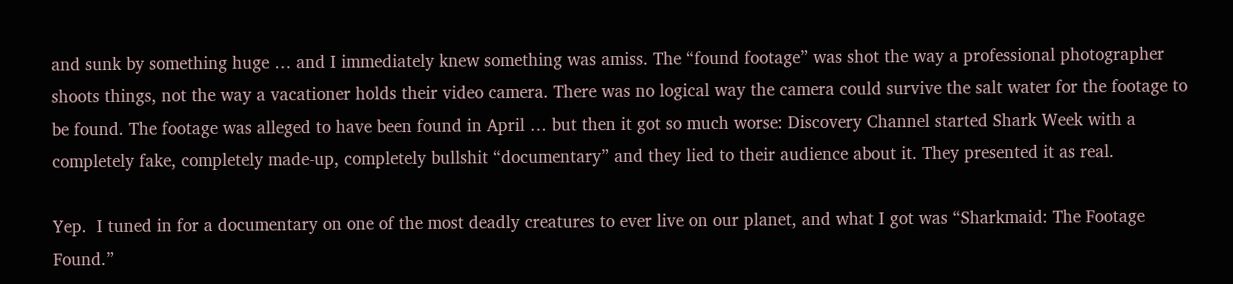and sunk by something huge … and I immediately knew something was amiss. The “found footage” was shot the way a professional photographer shoots things, not the way a vacationer holds their video camera. There was no logical way the camera could survive the salt water for the footage to be found. The footage was alleged to have been found in April … but then it got so much worse: Discovery Channel started Shark Week with a completely fake, completely made-up, completely bullshit “documentary” and they lied to their audience about it. They presented it as real.

Yep.  I tuned in for a documentary on one of the most deadly creatures to ever live on our planet, and what I got was “Sharkmaid: The Footage Found.”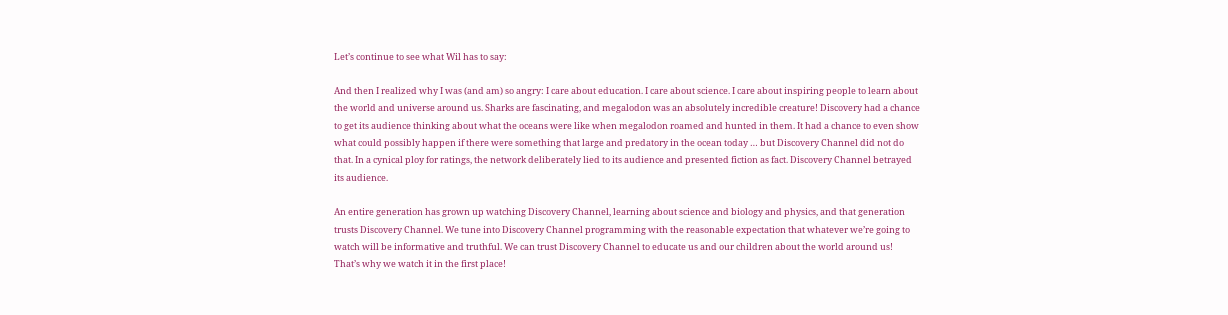Let’s continue to see what Wil has to say:

And then I realized why I was (and am) so angry: I care about education. I care about science. I care about inspiring people to learn about the world and universe around us. Sharks are fascinating, and megalodon was an absolutely incredible creature! Discovery had a chance to get its audience thinking about what the oceans were like when megalodon roamed and hunted in them. It had a chance to even show what could possibly happen if there were something that large and predatory in the ocean today … but Discovery Channel did not do that. In a cynical ploy for ratings, the network deliberately lied to its audience and presented fiction as fact. Discovery Channel betrayed its audience.

An entire generation has grown up watching Discovery Channel, learning about science and biology and physics, and that generation trusts Discovery Channel. We tune into Discovery Channel programming with the reasonable expectation that whatever we’re going to watch will be informative and truthful. We can trust Discovery Channel to educate us and our children about the world around us! That’s why we watch it in the first place!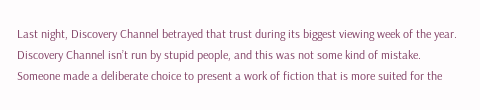Last night, Discovery Channel betrayed that trust during its biggest viewing week of the year. Discovery Channel isn’t run by stupid people, and this was not some kind of mistake. Someone made a deliberate choice to present a work of fiction that is more suited for the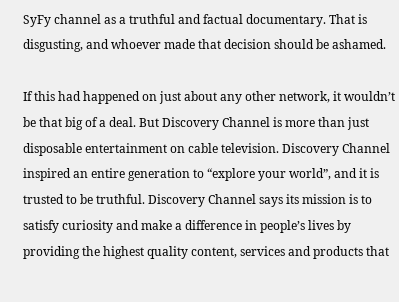SyFy channel as a truthful and factual documentary. That is disgusting, and whoever made that decision should be ashamed.

If this had happened on just about any other network, it wouldn’t be that big of a deal. But Discovery Channel is more than just disposable entertainment on cable television. Discovery Channel inspired an entire generation to “explore your world”, and it is trusted to be truthful. Discovery Channel says its mission is to satisfy curiosity and make a difference in people’s lives by providing the highest quality content, services and products that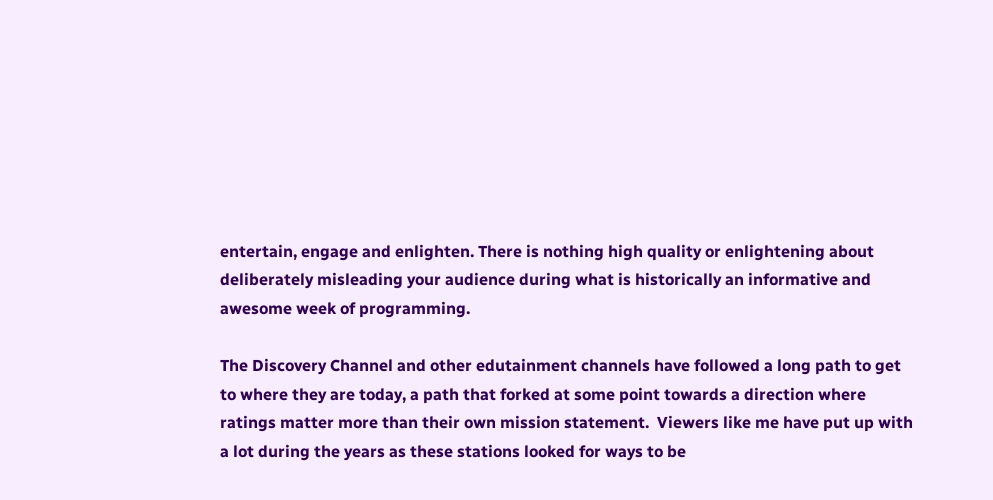entertain, engage and enlighten. There is nothing high quality or enlightening about deliberately misleading your audience during what is historically an informative and awesome week of programming.

The Discovery Channel and other edutainment channels have followed a long path to get to where they are today, a path that forked at some point towards a direction where ratings matter more than their own mission statement.  Viewers like me have put up with a lot during the years as these stations looked for ways to be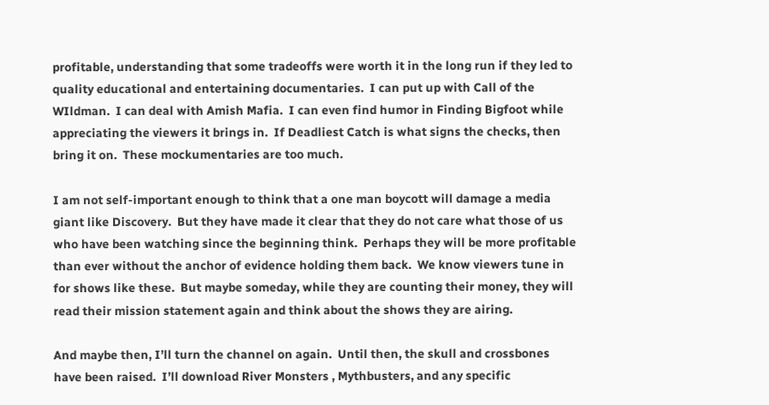profitable, understanding that some tradeoffs were worth it in the long run if they led to quality educational and entertaining documentaries.  I can put up with Call of the WIldman.  I can deal with Amish Mafia.  I can even find humor in Finding Bigfoot while appreciating the viewers it brings in.  If Deadliest Catch is what signs the checks, then bring it on.  These mockumentaries are too much.

I am not self-important enough to think that a one man boycott will damage a media giant like Discovery.  But they have made it clear that they do not care what those of us who have been watching since the beginning think.  Perhaps they will be more profitable than ever without the anchor of evidence holding them back.  We know viewers tune in for shows like these.  But maybe someday, while they are counting their money, they will read their mission statement again and think about the shows they are airing.

And maybe then, I’ll turn the channel on again.  Until then, the skull and crossbones have been raised.  I’ll download River Monsters , Mythbusters, and any specific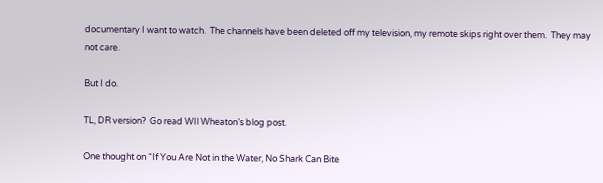documentary I want to watch.  The channels have been deleted off my television, my remote skips right over them.  They may not care.

But I do.

TL, DR version?  Go read WIl Wheaton’s blog post.

One thought on “If You Are Not in the Water, No Shark Can Bite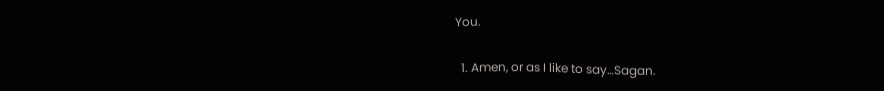You.

  1. Amen, or as I like to say…Sagan.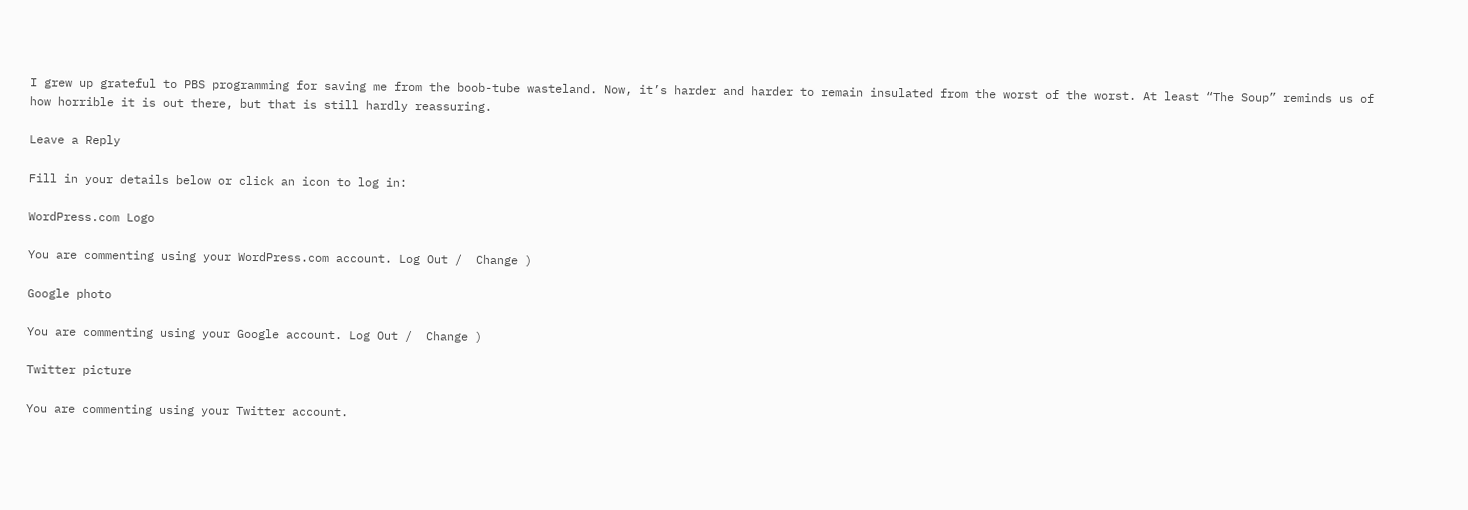I grew up grateful to PBS programming for saving me from the boob-tube wasteland. Now, it’s harder and harder to remain insulated from the worst of the worst. At least “The Soup” reminds us of how horrible it is out there, but that is still hardly reassuring.

Leave a Reply

Fill in your details below or click an icon to log in:

WordPress.com Logo

You are commenting using your WordPress.com account. Log Out /  Change )

Google photo

You are commenting using your Google account. Log Out /  Change )

Twitter picture

You are commenting using your Twitter account.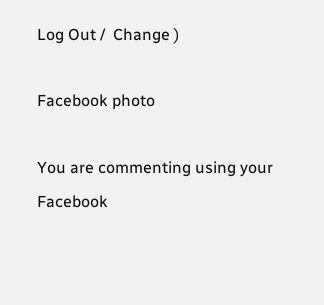Log Out /  Change )

Facebook photo

You are commenting using your Facebook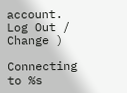account. Log Out /  Change )

Connecting to %s